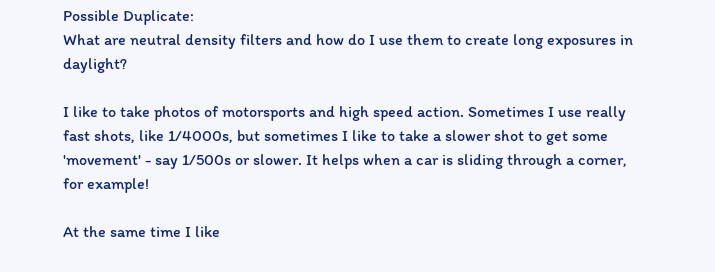Possible Duplicate:
What are neutral density filters and how do I use them to create long exposures in daylight?

I like to take photos of motorsports and high speed action. Sometimes I use really fast shots, like 1/4000s, but sometimes I like to take a slower shot to get some 'movement' - say 1/500s or slower. It helps when a car is sliding through a corner, for example!

At the same time I like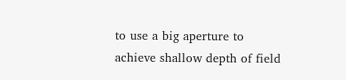to use a big aperture to achieve shallow depth of field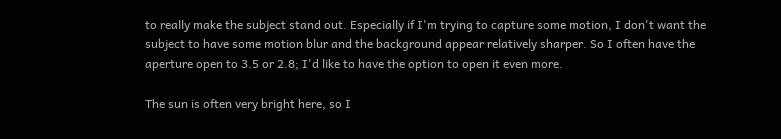to really make the subject stand out. Especially if I'm trying to capture some motion, I don't want the subject to have some motion blur and the background appear relatively sharper. So I often have the aperture open to 3.5 or 2.8; I'd like to have the option to open it even more.

The sun is often very bright here, so I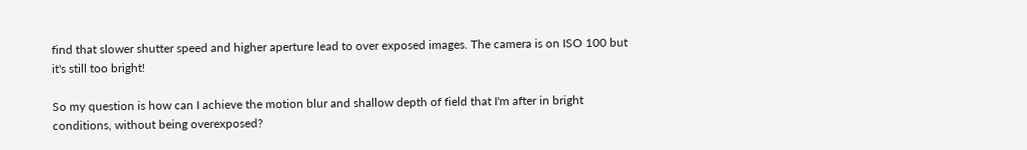find that slower shutter speed and higher aperture lead to over exposed images. The camera is on ISO 100 but it's still too bright!

So my question is how can I achieve the motion blur and shallow depth of field that I'm after in bright conditions, without being overexposed?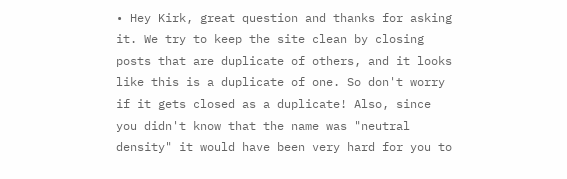• Hey Kirk, great question and thanks for asking it. We try to keep the site clean by closing posts that are duplicate of others, and it looks like this is a duplicate of one. So don't worry if it gets closed as a duplicate! Also, since you didn't know that the name was "neutral density" it would have been very hard for you to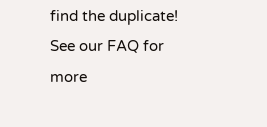find the duplicate! See our FAQ for more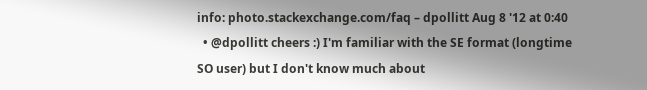info: photo.stackexchange.com/faq – dpollitt Aug 8 '12 at 0:40
  • @dpollitt cheers :) I'm familiar with the SE format (longtime SO user) but I don't know much about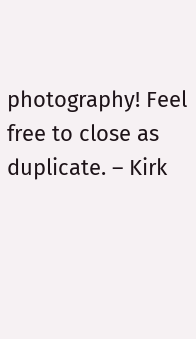photography! Feel free to close as duplicate. – Kirk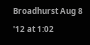Broadhurst Aug 8 '12 at 1:02